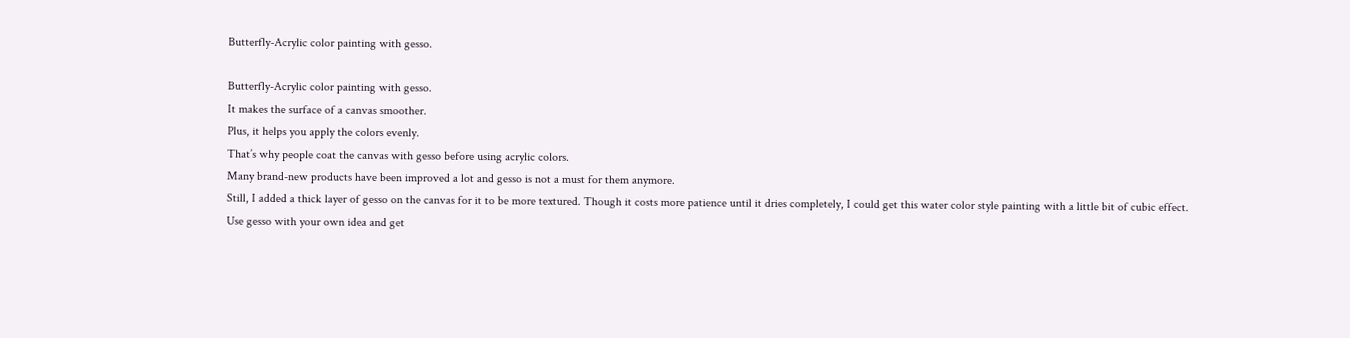Butterfly-Acrylic color painting with gesso.

Butterfly-Acrylic color painting with gesso.
It makes the surface of a canvas smoother.
Plus, it helps you apply the colors evenly.
That’s why people coat the canvas with gesso before using acrylic colors.
Many brand-new products have been improved a lot and gesso is not a must for them anymore.
Still, I added a thick layer of gesso on the canvas for it to be more textured. Though it costs more patience until it dries completely, I could get this water color style painting with a little bit of cubic effect.
Use gesso with your own idea and get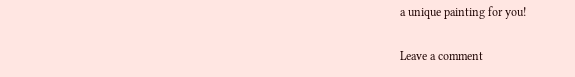a unique painting for you!

Leave a comment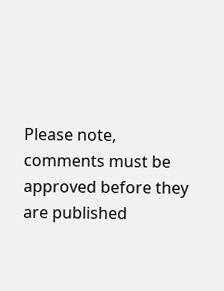Please note, comments must be approved before they are published